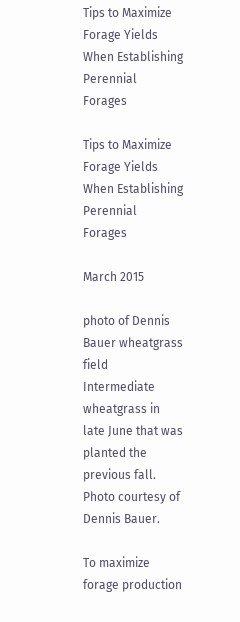Tips to Maximize Forage Yields When Establishing Perennial Forages

Tips to Maximize Forage Yields When Establishing Perennial Forages

March 2015

photo of Dennis Bauer wheatgrass field
Intermediate wheatgrass in late June that was planted the previous fall. Photo courtesy of Dennis Bauer.

To maximize forage production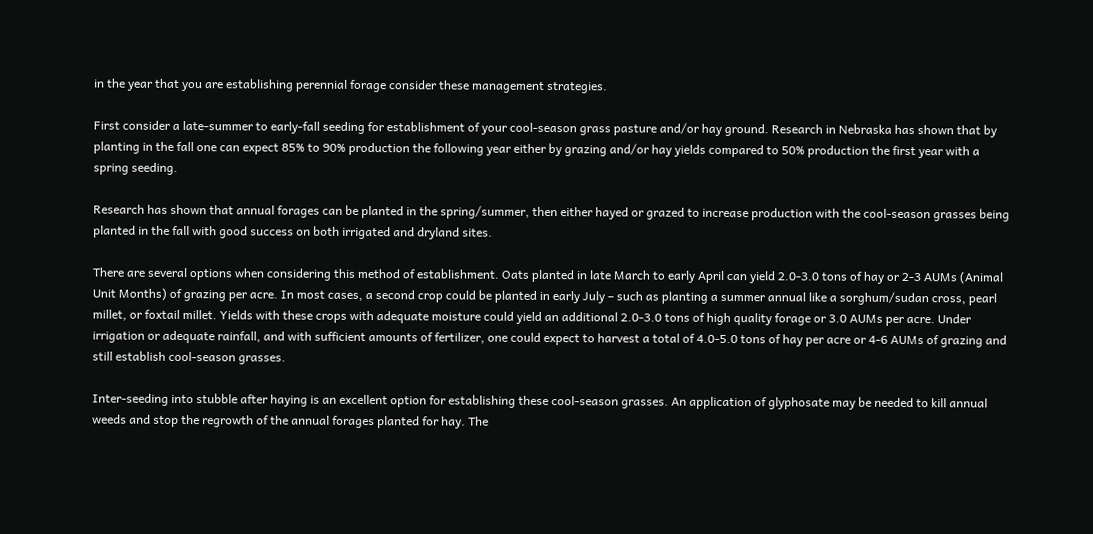in the year that you are establishing perennial forage consider these management strategies.

First consider a late-summer to early-fall seeding for establishment of your cool-season grass pasture and/or hay ground. Research in Nebraska has shown that by planting in the fall one can expect 85% to 90% production the following year either by grazing and/or hay yields compared to 50% production the first year with a spring seeding.

Research has shown that annual forages can be planted in the spring/summer, then either hayed or grazed to increase production with the cool-season grasses being planted in the fall with good success on both irrigated and dryland sites.

There are several options when considering this method of establishment. Oats planted in late March to early April can yield 2.0-3.0 tons of hay or 2-3 AUMs (Animal Unit Months) of grazing per acre. In most cases, a second crop could be planted in early July – such as planting a summer annual like a sorghum/sudan cross, pearl millet, or foxtail millet. Yields with these crops with adequate moisture could yield an additional 2.0-3.0 tons of high quality forage or 3.0 AUMs per acre. Under irrigation or adequate rainfall, and with sufficient amounts of fertilizer, one could expect to harvest a total of 4.0-5.0 tons of hay per acre or 4-6 AUMs of grazing and still establish cool-season grasses.

Inter-seeding into stubble after haying is an excellent option for establishing these cool-season grasses. An application of glyphosate may be needed to kill annual weeds and stop the regrowth of the annual forages planted for hay. The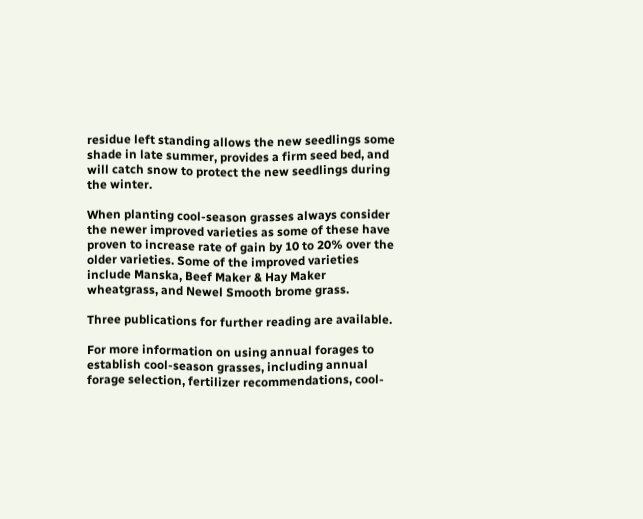residue left standing allows the new seedlings some shade in late summer, provides a firm seed bed, and will catch snow to protect the new seedlings during the winter.

When planting cool-season grasses always consider the newer improved varieties as some of these have proven to increase rate of gain by 10 to 20% over the older varieties. Some of the improved varieties include Manska, Beef Maker & Hay Maker wheatgrass, and Newel Smooth brome grass.

Three publications for further reading are available.

For more information on using annual forages to establish cool-season grasses, including annual forage selection, fertilizer recommendations, cool-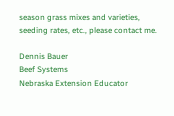season grass mixes and varieties, seeding rates, etc., please contact me.

Dennis Bauer
Beef Systems
Nebraska Extension Educator